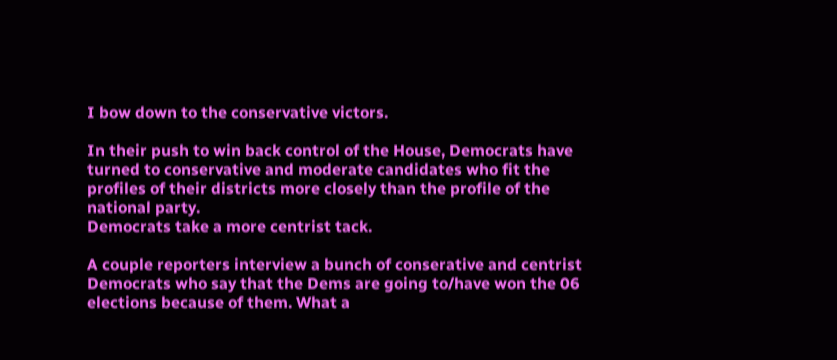I bow down to the conservative victors.

In their push to win back control of the House, Democrats have turned to conservative and moderate candidates who fit the profiles of their districts more closely than the profile of the national party.
Democrats take a more centrist tack.

A couple reporters interview a bunch of conserative and centrist Democrats who say that the Dems are going to/have won the 06 elections because of them. What a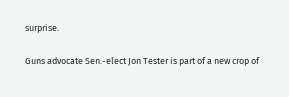surprise.

Guns advocate Sen.-elect Jon Tester is part of a new crop of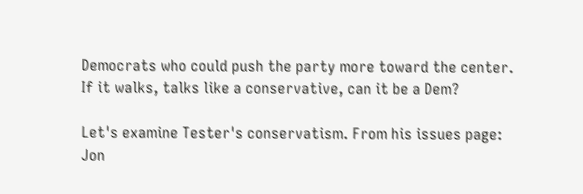Democrats who could push the party more toward the center.
If it walks, talks like a conservative, can it be a Dem?

Let's examine Tester's conservatism. From his issues page:
Jon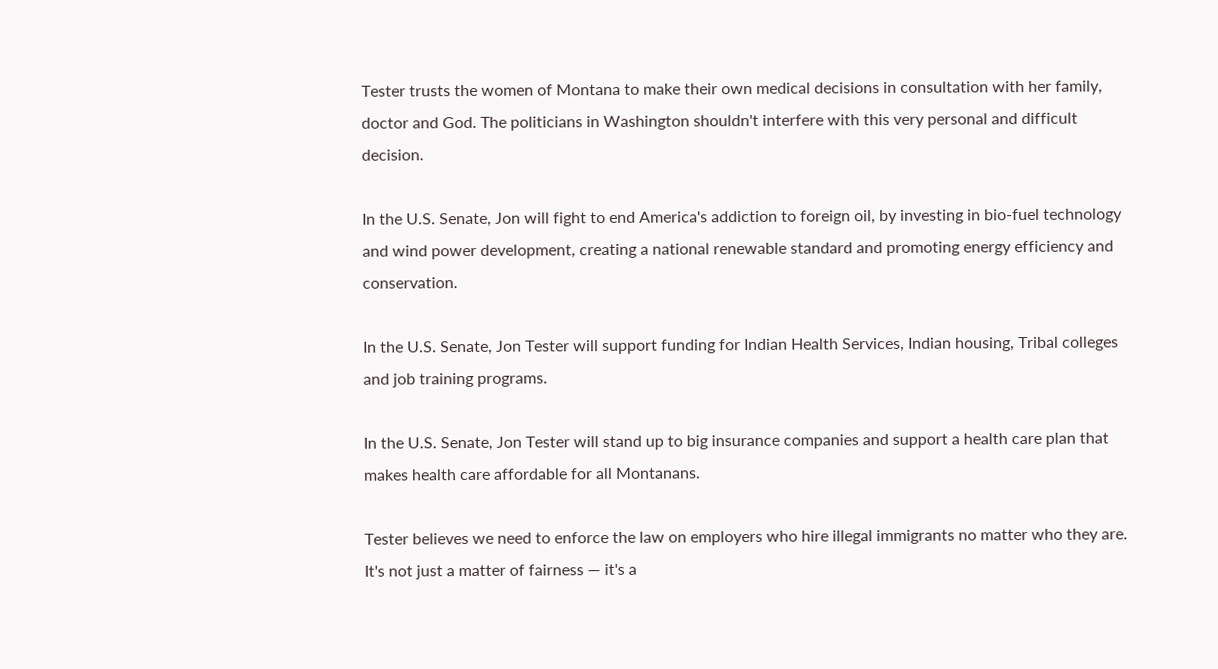Tester trusts the women of Montana to make their own medical decisions in consultation with her family, doctor and God. The politicians in Washington shouldn't interfere with this very personal and difficult decision.

In the U.S. Senate, Jon will fight to end America's addiction to foreign oil, by investing in bio-fuel technology and wind power development, creating a national renewable standard and promoting energy efficiency and conservation.

In the U.S. Senate, Jon Tester will support funding for Indian Health Services, Indian housing, Tribal colleges and job training programs.

In the U.S. Senate, Jon Tester will stand up to big insurance companies and support a health care plan that makes health care affordable for all Montanans.

Tester believes we need to enforce the law on employers who hire illegal immigrants no matter who they are. It's not just a matter of fairness — it's a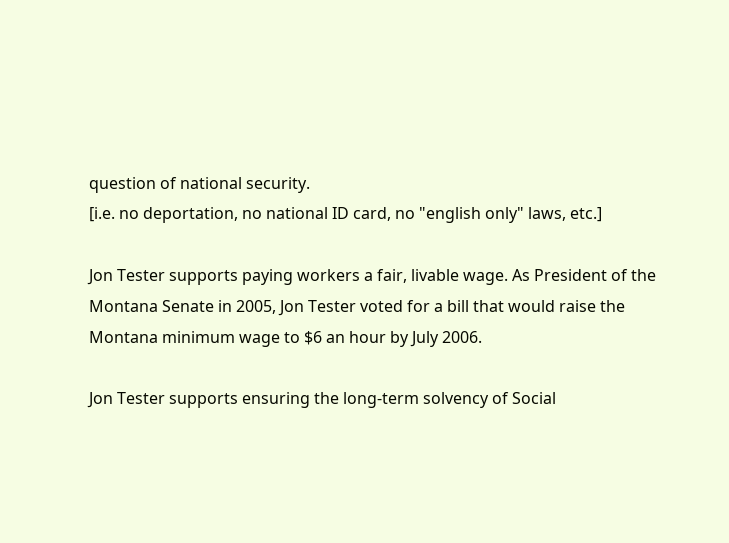question of national security.
[i.e. no deportation, no national ID card, no "english only" laws, etc.]

Jon Tester supports paying workers a fair, livable wage. As President of the Montana Senate in 2005, Jon Tester voted for a bill that would raise the Montana minimum wage to $6 an hour by July 2006.

Jon Tester supports ensuring the long-term solvency of Social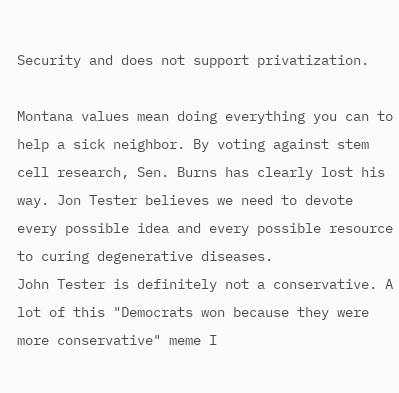Security and does not support privatization.

Montana values mean doing everything you can to help a sick neighbor. By voting against stem cell research, Sen. Burns has clearly lost his way. Jon Tester believes we need to devote every possible idea and every possible resource to curing degenerative diseases.
John Tester is definitely not a conservative. A lot of this "Democrats won because they were more conservative" meme I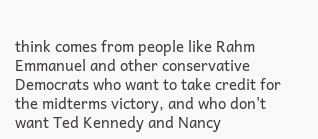think comes from people like Rahm Emmanuel and other conservative Democrats who want to take credit for the midterms victory, and who don't want Ted Kennedy and Nancy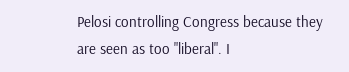Pelosi controlling Congress because they are seen as too "liberal". I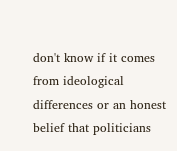don't know if it comes from ideological differences or an honest belief that politicians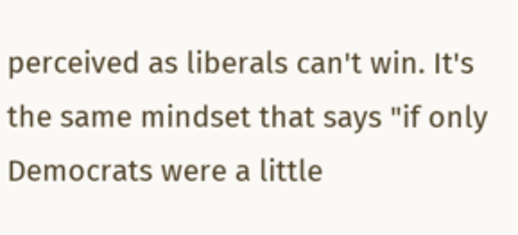perceived as liberals can't win. It's the same mindset that says "if only Democrats were a little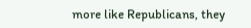more like Republicans, they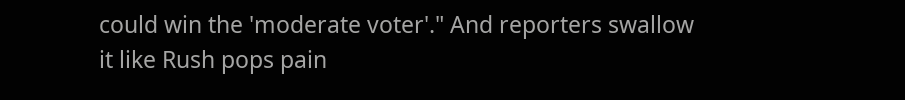could win the 'moderate voter'." And reporters swallow it like Rush pops pain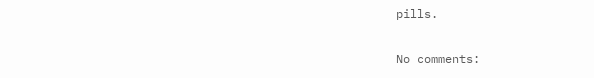pills.

No comments: